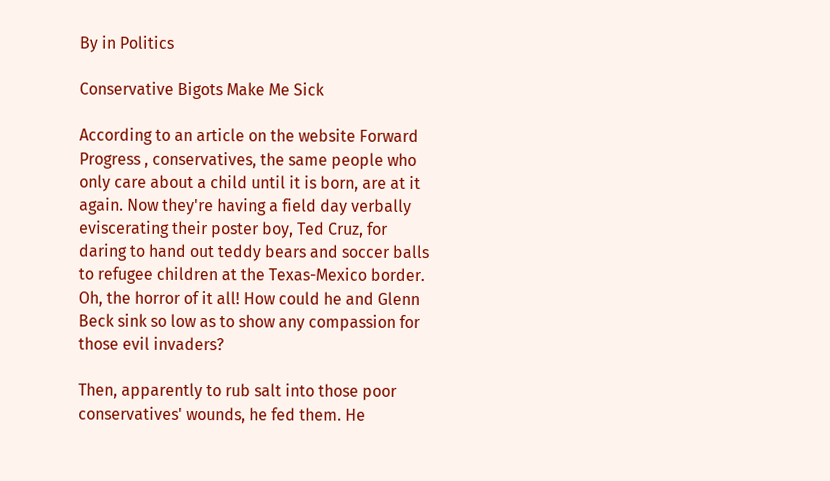By in Politics

Conservative Bigots Make Me Sick

According to an article on the website Forward Progress , conservatives, the same people who only care about a child until it is born, are at it again. Now they're having a field day verbally eviscerating their poster boy, Ted Cruz, for daring to hand out teddy bears and soccer balls to refugee children at the Texas-Mexico border. Oh, the horror of it all! How could he and Glenn Beck sink so low as to show any compassion for those evil invaders?

Then, apparently to rub salt into those poor conservatives' wounds, he fed them. He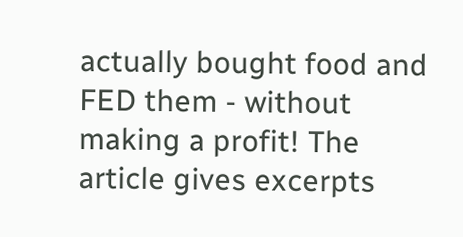actually bought food and FED them - without making a profit! The article gives excerpts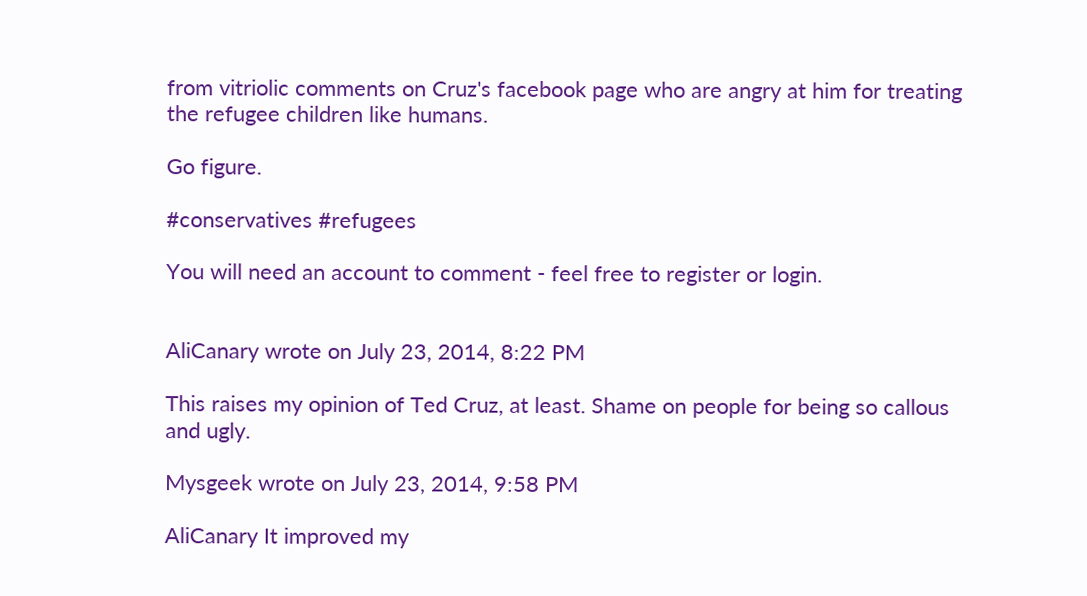from vitriolic comments on Cruz's facebook page who are angry at him for treating the refugee children like humans.

Go figure.

#conservatives #refugees

You will need an account to comment - feel free to register or login.


AliCanary wrote on July 23, 2014, 8:22 PM

This raises my opinion of Ted Cruz, at least. Shame on people for being so callous and ugly.

Mysgeek wrote on July 23, 2014, 9:58 PM

AliCanary It improved my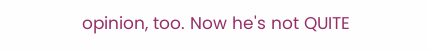opinion, too. Now he's not QUITE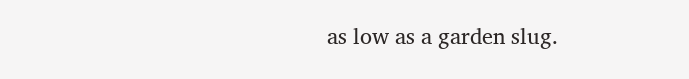as low as a garden slug.